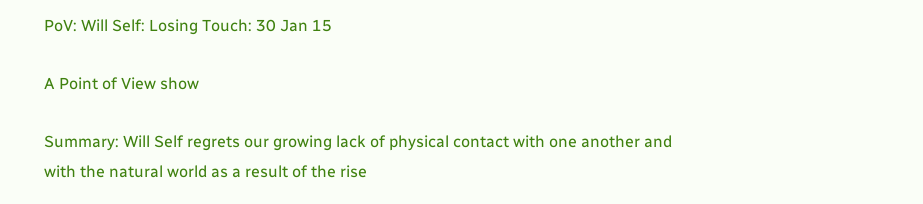PoV: Will Self: Losing Touch: 30 Jan 15

A Point of View show

Summary: Will Self regrets our growing lack of physical contact with one another and with the natural world as a result of the rise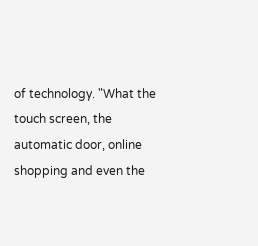of technology. "What the touch screen, the automatic door, online shopping and even the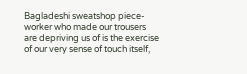Bagladeshi sweatshop piece-worker who made our trousers are depriving us of is the exercise of our very sense of touch itself,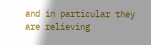and in particular they are relieving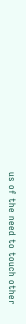us of the need to touch other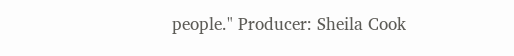people." Producer: Sheila Cook